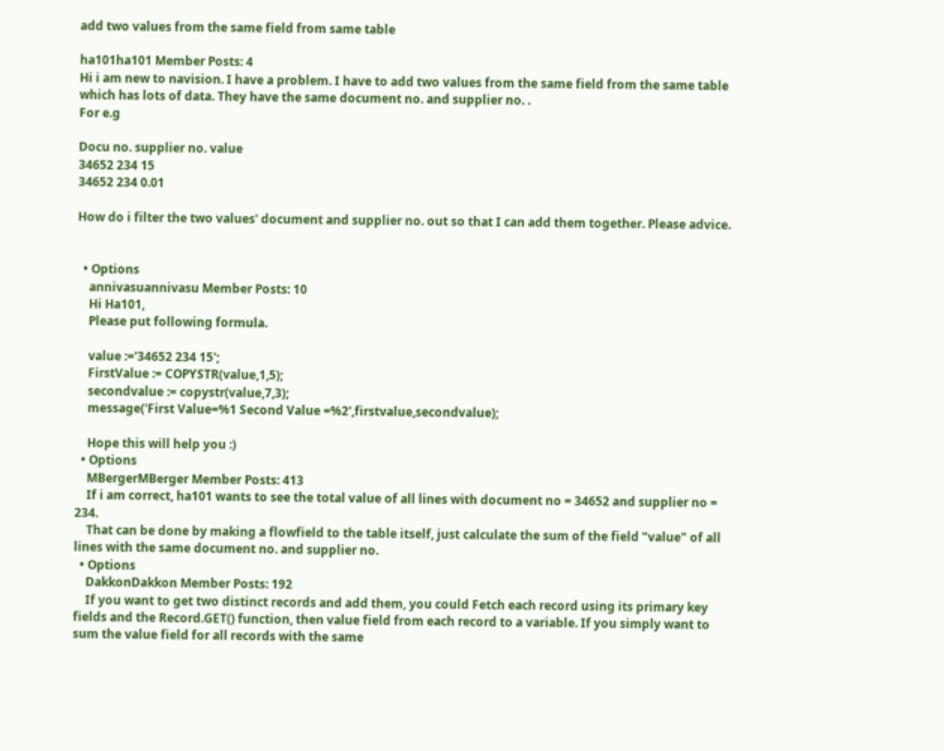add two values from the same field from same table

ha101ha101 Member Posts: 4
Hi i am new to navision. I have a problem. I have to add two values from the same field from the same table which has lots of data. They have the same document no. and supplier no. .
For e.g

Docu no. supplier no. value
34652 234 15
34652 234 0.01

How do i filter the two values' document and supplier no. out so that I can add them together. Please advice.


  • Options
    annivasuannivasu Member Posts: 10
    Hi Ha101,
    Please put following formula.

    value :='34652 234 15';
    FirstValue := COPYSTR(value,1,5);
    secondvalue := copystr(value,7,3);
    message('First Value=%1 Second Value =%2',firstvalue,secondvalue);

    Hope this will help you :)
  • Options
    MBergerMBerger Member Posts: 413
    If i am correct, ha101 wants to see the total value of all lines with document no = 34652 and supplier no = 234.
    That can be done by making a flowfield to the table itself, just calculate the sum of the field "value" of all lines with the same document no. and supplier no.
  • Options
    DakkonDakkon Member Posts: 192
    If you want to get two distinct records and add them, you could Fetch each record using its primary key fields and the Record.GET() function, then value field from each record to a variable. If you simply want to sum the value field for all records with the same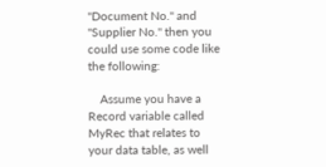"Document No." and "Supplier No." then you could use some code like the following:

    Assume you have a Record variable called MyRec that relates to your data table, as well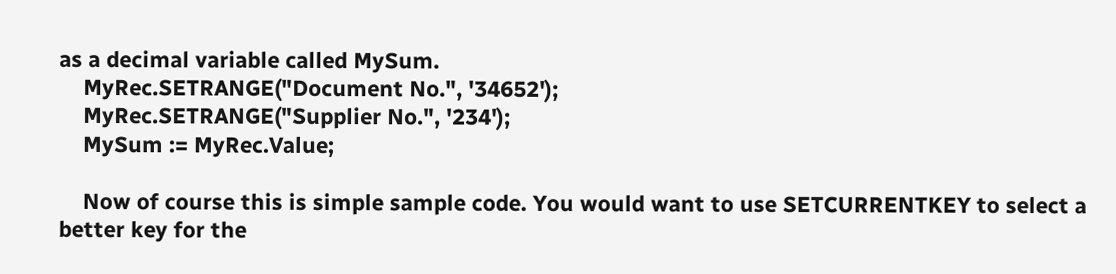as a decimal variable called MySum.
    MyRec.SETRANGE("Document No.", '34652');
    MyRec.SETRANGE("Supplier No.", '234');
    MySum := MyRec.Value;

    Now of course this is simple sample code. You would want to use SETCURRENTKEY to select a better key for the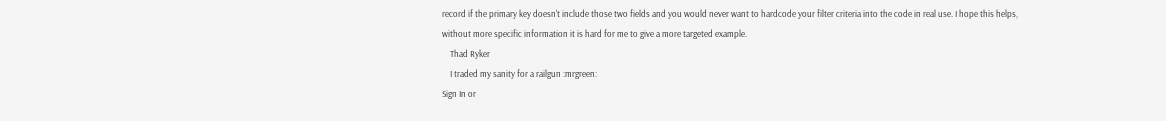record if the primary key doesn't include those two fields and you would never want to hardcode your filter criteria into the code in real use. I hope this helps, without more specific information it is hard for me to give a more targeted example.
    Thad Ryker
    I traded my sanity for a railgun :mrgreen:
Sign In or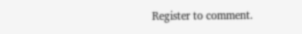Register to comment.